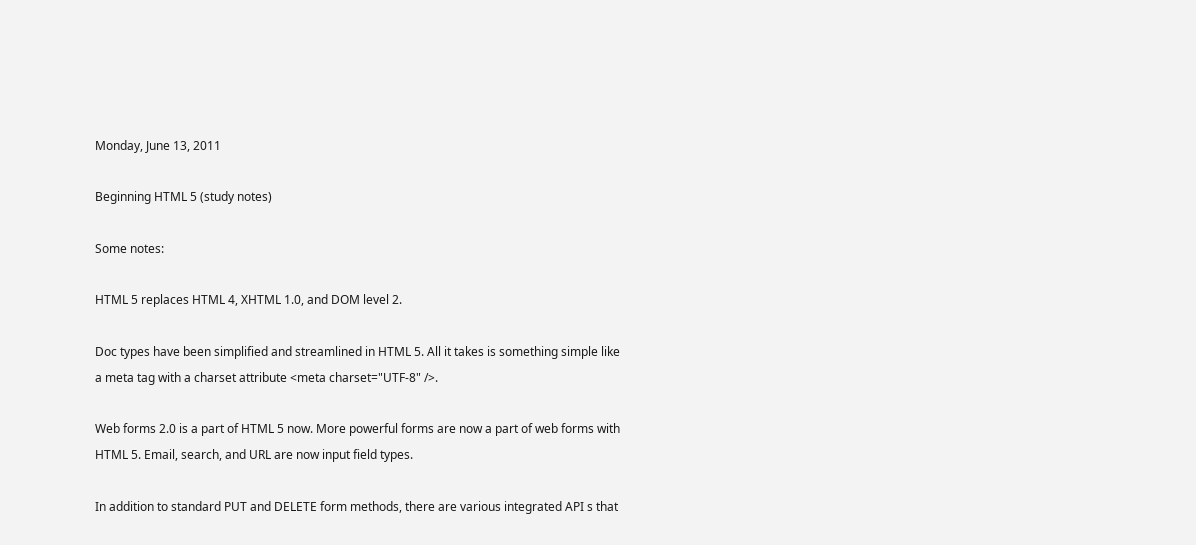Monday, June 13, 2011

Beginning HTML 5 (study notes)

Some notes:

HTML 5 replaces HTML 4, XHTML 1.0, and DOM level 2.

Doc types have been simplified and streamlined in HTML 5. All it takes is something simple like a meta tag with a charset attribute <meta charset="UTF-8" />.

Web forms 2.0 is a part of HTML 5 now. More powerful forms are now a part of web forms with HTML 5. Email, search, and URL are now input field types.

In addition to standard PUT and DELETE form methods, there are various integrated API s that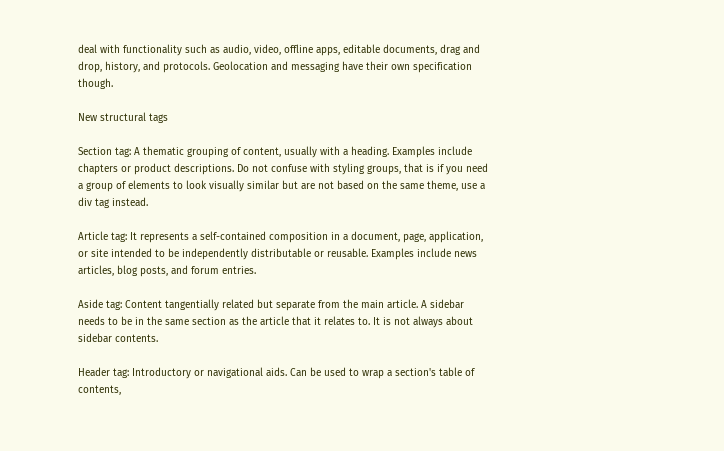deal with functionality such as audio, video, offline apps, editable documents, drag and drop, history, and protocols. Geolocation and messaging have their own specification though.

New structural tags

Section tag: A thematic grouping of content, usually with a heading. Examples include chapters or product descriptions. Do not confuse with styling groups, that is if you need a group of elements to look visually similar but are not based on the same theme, use a div tag instead.

Article tag: It represents a self-contained composition in a document, page, application, or site intended to be independently distributable or reusable. Examples include news articles, blog posts, and forum entries.

Aside tag: Content tangentially related but separate from the main article. A sidebar needs to be in the same section as the article that it relates to. It is not always about sidebar contents.

Header tag: Introductory or navigational aids. Can be used to wrap a section's table of contents,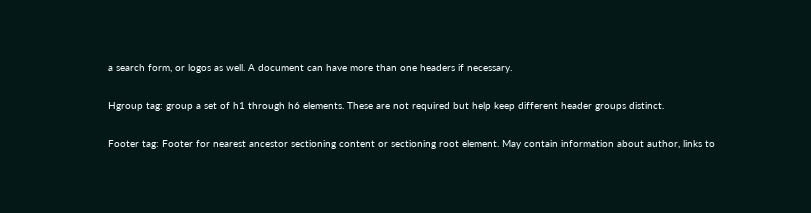a search form, or logos as well. A document can have more than one headers if necessary.

Hgroup tag: group a set of h1 through h6 elements. These are not required but help keep different header groups distinct.

Footer tag: Footer for nearest ancestor sectioning content or sectioning root element. May contain information about author, links to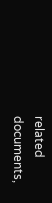related documents,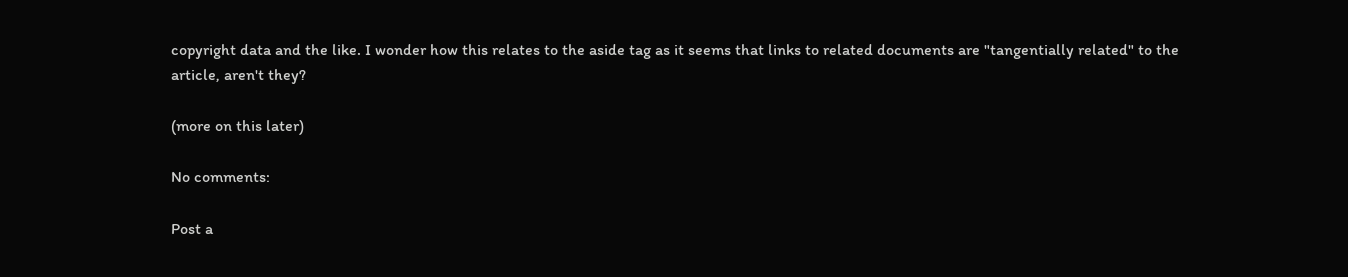copyright data and the like. I wonder how this relates to the aside tag as it seems that links to related documents are "tangentially related" to the article, aren't they?

(more on this later)

No comments:

Post a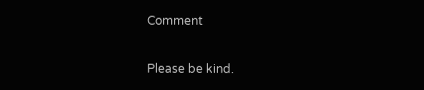Comment

Please be kind.